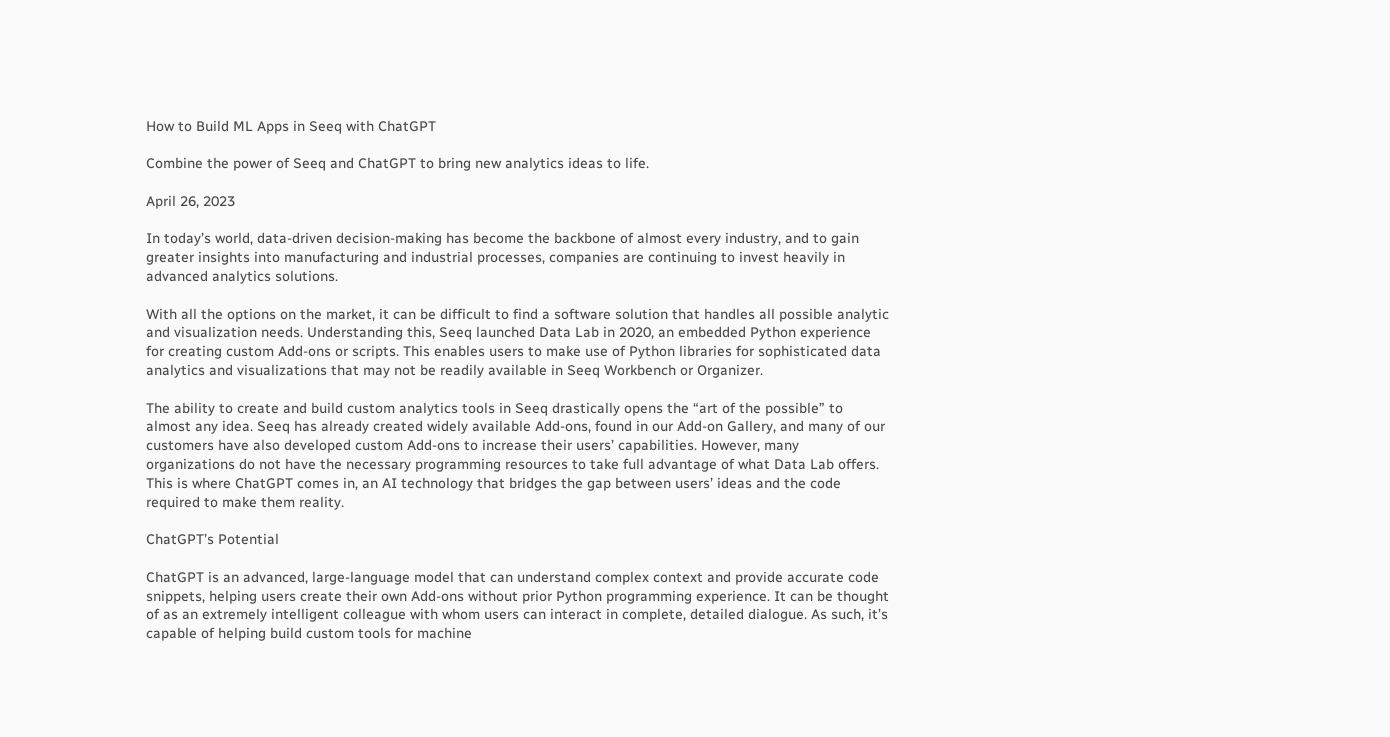How to Build ML Apps in Seeq with ChatGPT

Combine the power of Seeq and ChatGPT to bring new analytics ideas to life.

April 26, 2023

In today’s world, data-driven decision-making has become the backbone of almost every industry, and to gain greater insights into manufacturing and industrial processes, companies are continuing to invest heavily in advanced analytics solutions.

With all the options on the market, it can be difficult to find a software solution that handles all possible analytic and visualization needs. Understanding this, Seeq launched Data Lab in 2020, an embedded Python experience for creating custom Add-ons or scripts. This enables users to make use of Python libraries for sophisticated data analytics and visualizations that may not be readily available in Seeq Workbench or Organizer.

The ability to create and build custom analytics tools in Seeq drastically opens the “art of the possible” to almost any idea. Seeq has already created widely available Add-ons, found in our Add-on Gallery, and many of our customers have also developed custom Add-ons to increase their users’ capabilities. However, many organizations do not have the necessary programming resources to take full advantage of what Data Lab offers. This is where ChatGPT comes in, an AI technology that bridges the gap between users’ ideas and the code required to make them reality.

ChatGPT’s Potential

ChatGPT is an advanced, large-language model that can understand complex context and provide accurate code snippets, helping users create their own Add-ons without prior Python programming experience. It can be thought of as an extremely intelligent colleague with whom users can interact in complete, detailed dialogue. As such, it’s capable of helping build custom tools for machine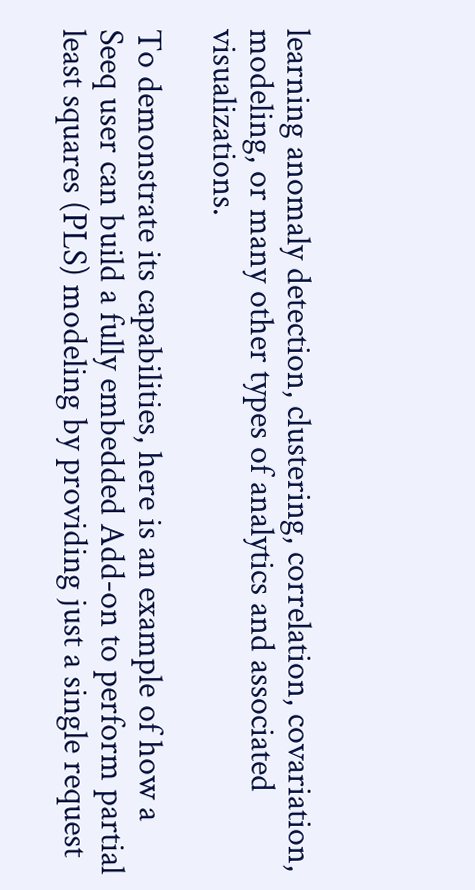learning anomaly detection, clustering, correlation, covariation, modeling, or many other types of analytics and associated visualizations.

To demonstrate its capabilities, here is an example of how a Seeq user can build a fully embedded Add-on to perform partial least squares (PLS) modeling by providing just a single request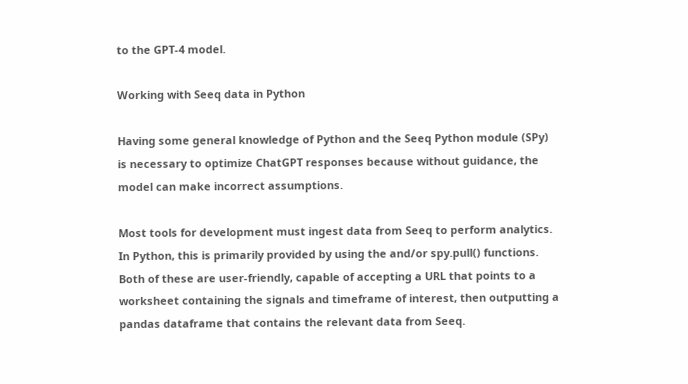to the GPT-4 model.

Working with Seeq data in Python

Having some general knowledge of Python and the Seeq Python module (SPy) is necessary to optimize ChatGPT responses because without guidance, the model can make incorrect assumptions.

Most tools for development must ingest data from Seeq to perform analytics. In Python, this is primarily provided by using the and/or spy.pull() functions. Both of these are user-friendly, capable of accepting a URL that points to a worksheet containing the signals and timeframe of interest, then outputting a pandas dataframe that contains the relevant data from Seeq.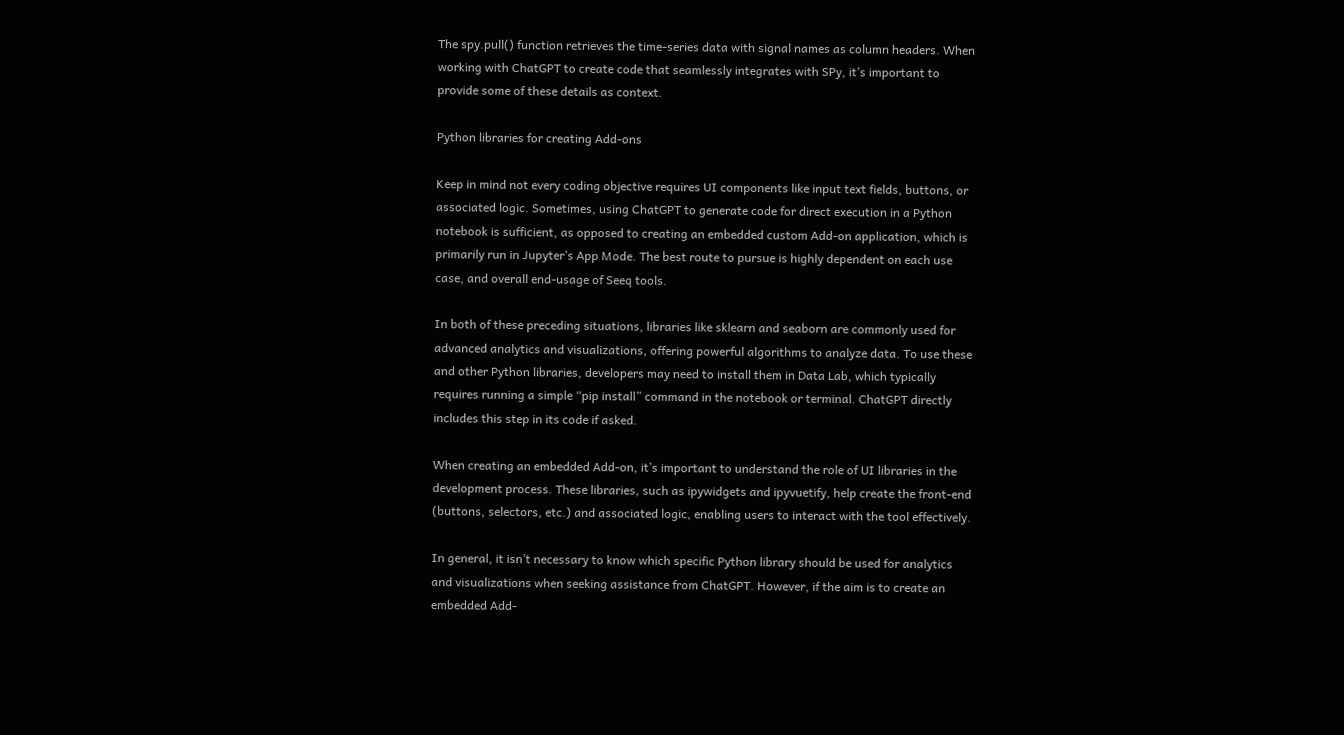The spy.pull() function retrieves the time-series data with signal names as column headers. When working with ChatGPT to create code that seamlessly integrates with SPy, it’s important to provide some of these details as context.

Python libraries for creating Add-ons

Keep in mind not every coding objective requires UI components like input text fields, buttons, or associated logic. Sometimes, using ChatGPT to generate code for direct execution in a Python notebook is sufficient, as opposed to creating an embedded custom Add-on application, which is primarily run in Jupyter’s App Mode. The best route to pursue is highly dependent on each use case, and overall end-usage of Seeq tools.

In both of these preceding situations, libraries like sklearn and seaborn are commonly used for advanced analytics and visualizations, offering powerful algorithms to analyze data. To use these and other Python libraries, developers may need to install them in Data Lab, which typically requires running a simple “pip install” command in the notebook or terminal. ChatGPT directly includes this step in its code if asked.

When creating an embedded Add-on, it’s important to understand the role of UI libraries in the development process. These libraries, such as ipywidgets and ipyvuetify, help create the front-end (buttons, selectors, etc.) and associated logic, enabling users to interact with the tool effectively.

In general, it isn’t necessary to know which specific Python library should be used for analytics and visualizations when seeking assistance from ChatGPT. However, if the aim is to create an embedded Add-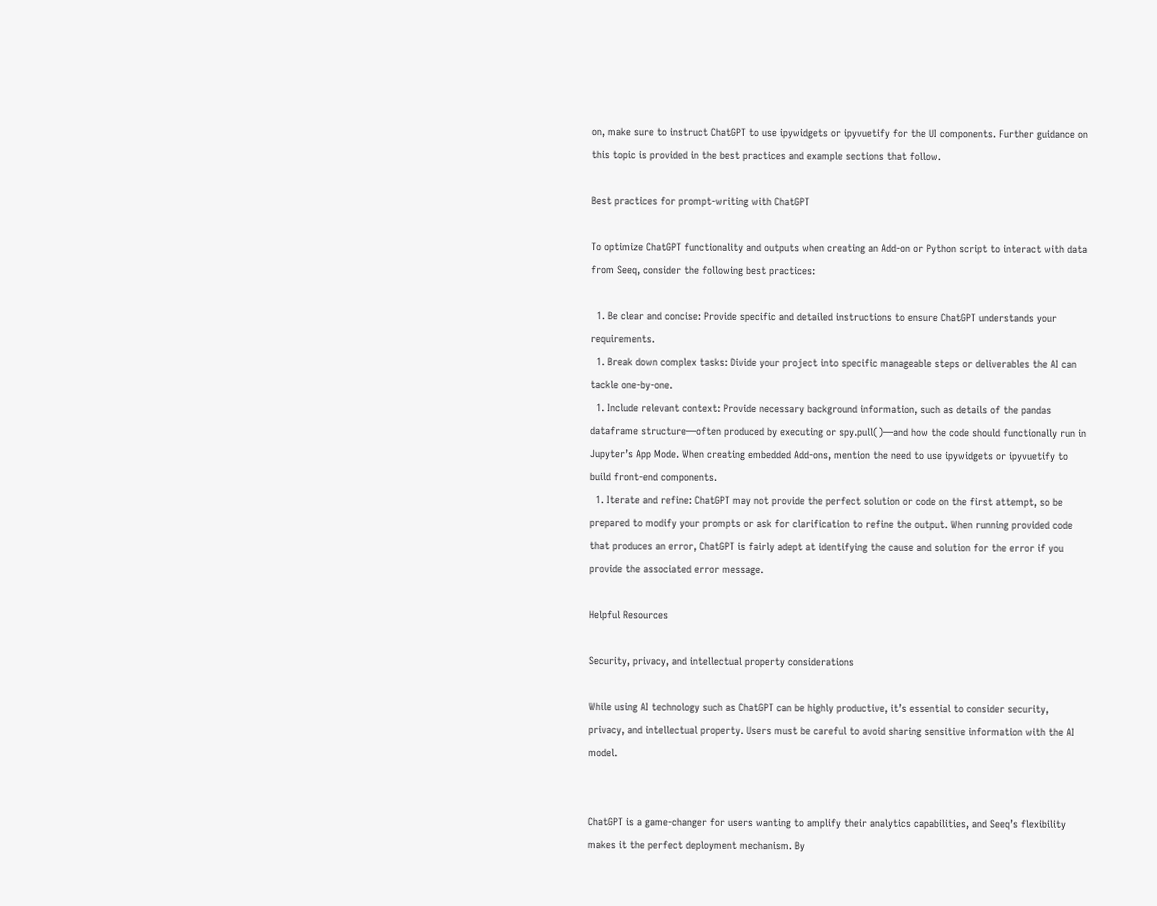on, make sure to instruct ChatGPT to use ipywidgets or ipyvuetify for the UI components. Further guidance on this topic is provided in the best practices and example sections that follow.

Best practices for prompt-writing with ChatGPT

To optimize ChatGPT functionality and outputs when creating an Add-on or Python script to interact with data from Seeq, consider the following best practices:

  1. Be clear and concise: Provide specific and detailed instructions to ensure ChatGPT understands your requirements.
  1. Break down complex tasks: Divide your project into specific manageable steps or deliverables the AI can tackle one-by-one.
  1. Include relevant context: Provide necessary background information, such as details of the pandas dataframe structure—often produced by executing or spy.pull()—and how the code should functionally run in Jupyter’s App Mode. When creating embedded Add-ons, mention the need to use ipywidgets or ipyvuetify to build front-end components.
  1. Iterate and refine: ChatGPT may not provide the perfect solution or code on the first attempt, so be prepared to modify your prompts or ask for clarification to refine the output. When running provided code that produces an error, ChatGPT is fairly adept at identifying the cause and solution for the error if you provide the associated error message.

Helpful Resources

Security, privacy, and intellectual property considerations

While using AI technology such as ChatGPT can be highly productive, it’s essential to consider security, privacy, and intellectual property. Users must be careful to avoid sharing sensitive information with the AI model.


ChatGPT is a game-changer for users wanting to amplify their analytics capabilities, and Seeq’s flexibility makes it the perfect deployment mechanism. By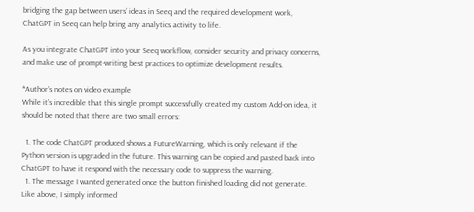bridging the gap between users’ ideas in Seeq and the required development work, ChatGPT in Seeq can help bring any analytics activity to life.

As you integrate ChatGPT into your Seeq workflow, consider security and privacy concerns, and make use of prompt-writing best practices to optimize development results.

*Author’s notes on video example
While it’s incredible that this single prompt successfully created my custom Add-on idea, it should be noted that there are two small errors:

  1. The code ChatGPT produced shows a FutureWarning, which is only relevant if the Python version is upgraded in the future. This warning can be copied and pasted back into ChatGPT to have it respond with the necessary code to suppress the warning.
  1. The message I wanted generated once the button finished loading did not generate. Like above, I simply informed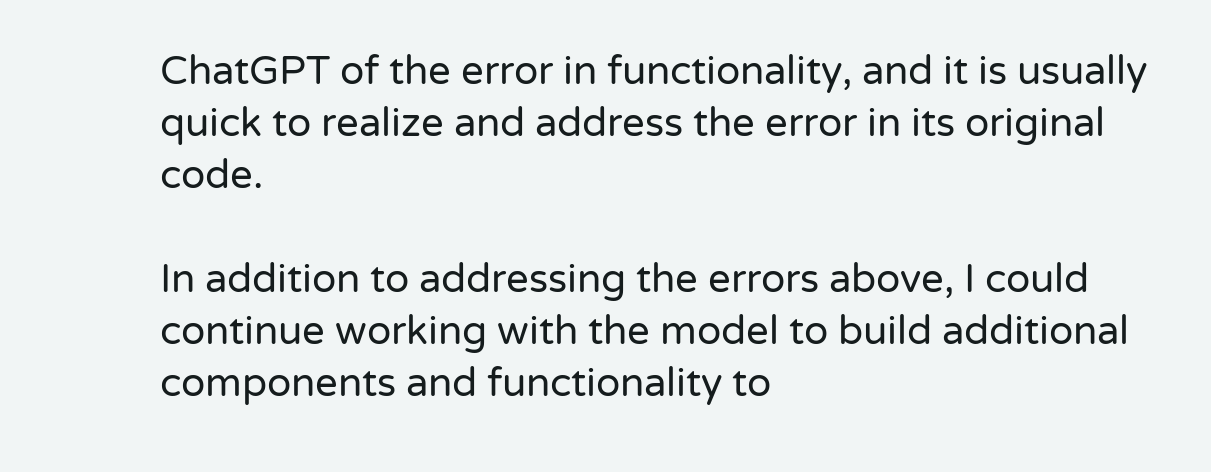ChatGPT of the error in functionality, and it is usually quick to realize and address the error in its original code.

In addition to addressing the errors above, I could continue working with the model to build additional components and functionality to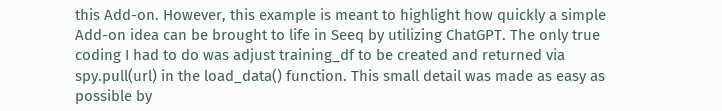this Add-on. However, this example is meant to highlight how quickly a simple Add-on idea can be brought to life in Seeq by utilizing ChatGPT. The only true coding I had to do was adjust training_df to be created and returned via spy.pull(url) in the load_data() function. This small detail was made as easy as possible by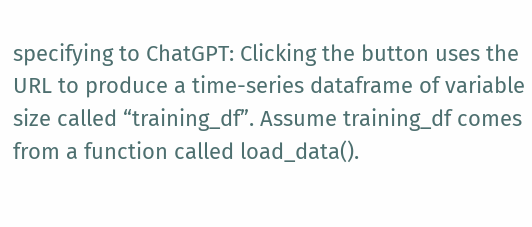specifying to ChatGPT: Clicking the button uses the URL to produce a time-series dataframe of variable size called “training_df”. Assume training_df comes from a function called load_data().